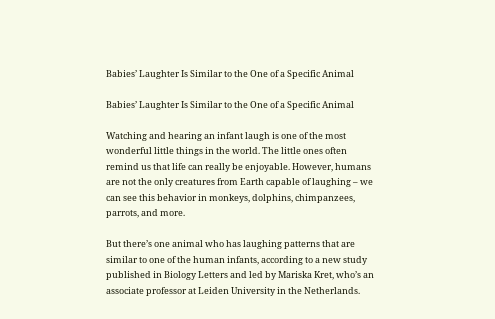Babies’ Laughter Is Similar to the One of a Specific Animal

Babies’ Laughter Is Similar to the One of a Specific Animal

Watching and hearing an infant laugh is one of the most wonderful little things in the world. The little ones often remind us that life can really be enjoyable. However, humans are not the only creatures from Earth capable of laughing – we can see this behavior in monkeys, dolphins, chimpanzees, parrots, and more.

But there’s one animal who has laughing patterns that are similar to one of the human infants, according to a new study published in Biology Letters and led by Mariska Kret, who’s an associate professor at Leiden University in the Netherlands.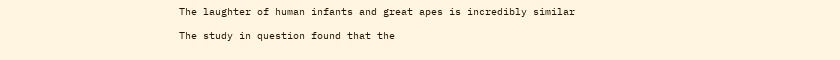The laughter of human infants and great apes is incredibly similar

The study in question found that the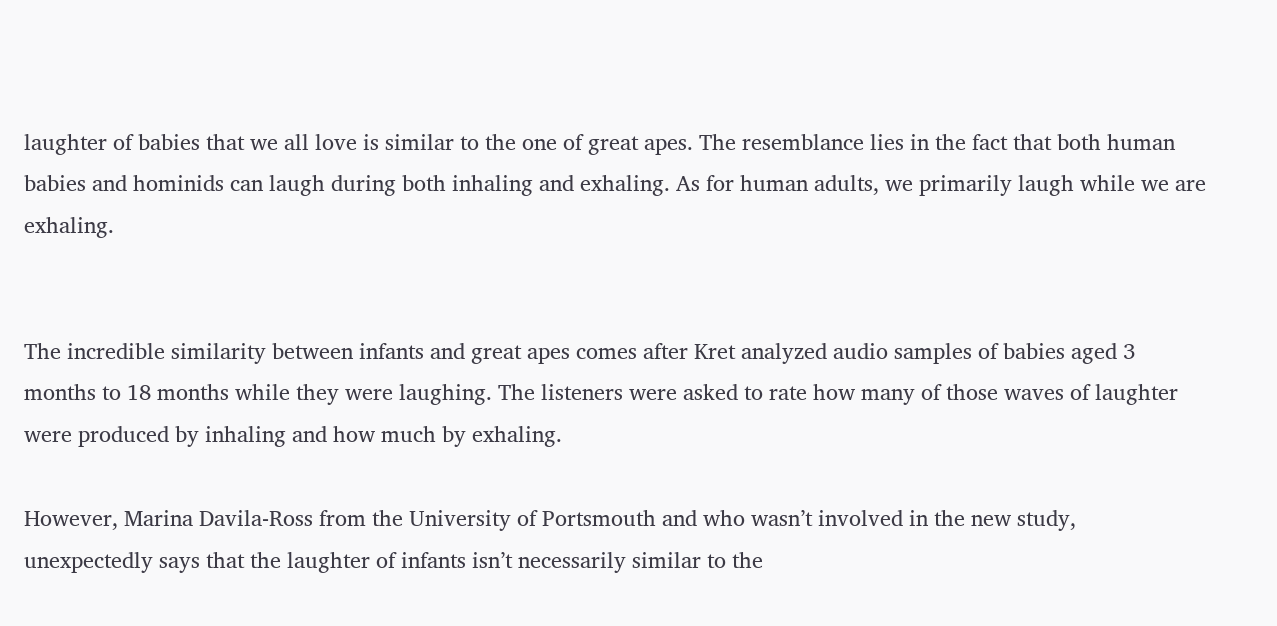laughter of babies that we all love is similar to the one of great apes. The resemblance lies in the fact that both human babies and hominids can laugh during both inhaling and exhaling. As for human adults, we primarily laugh while we are exhaling.


The incredible similarity between infants and great apes comes after Kret analyzed audio samples of babies aged 3 months to 18 months while they were laughing. The listeners were asked to rate how many of those waves of laughter were produced by inhaling and how much by exhaling.

However, Marina Davila-Ross from the University of Portsmouth and who wasn’t involved in the new study, unexpectedly says that the laughter of infants isn’t necessarily similar to the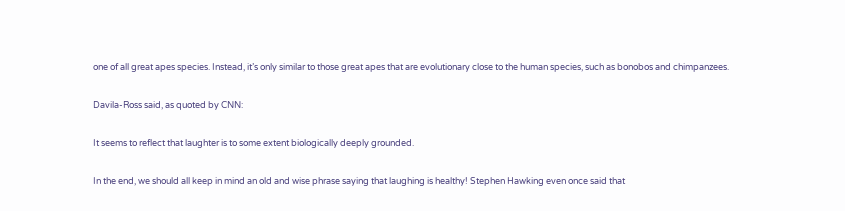one of all great apes species. Instead, it’s only similar to those great apes that are evolutionary close to the human species, such as bonobos and chimpanzees.

Davila-Ross said, as quoted by CNN:

It seems to reflect that laughter is to some extent biologically deeply grounded.

In the end, we should all keep in mind an old and wise phrase saying that laughing is healthy! Stephen Hawking even once said that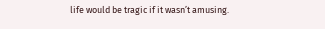life would be tragic if it wasn’t amusing.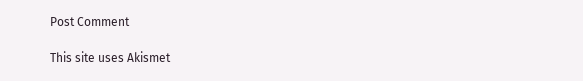Post Comment

This site uses Akismet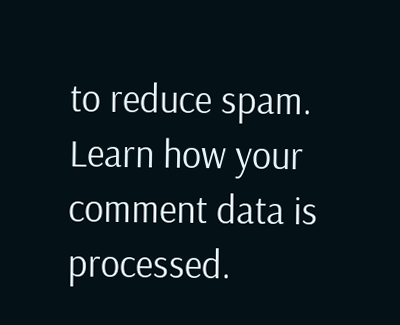to reduce spam. Learn how your comment data is processed.